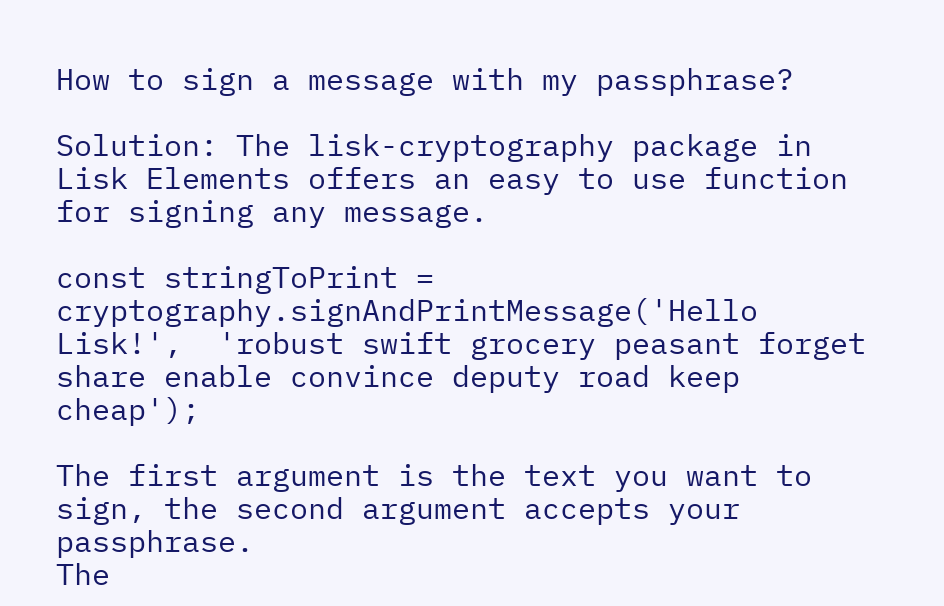How to sign a message with my passphrase?

Solution: The lisk-cryptography package in Lisk Elements offers an easy to use function for signing any message.

const stringToPrint = cryptography.signAndPrintMessage('Hello Lisk!',  'robust swift grocery peasant forget share enable convince deputy road keep cheap');

The first argument is the text you want to sign, the second argument accepts your passphrase.
The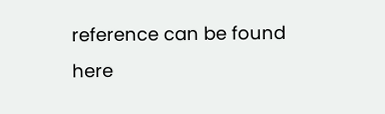reference can be found here